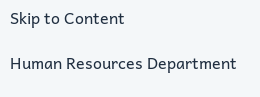Skip to Content

Human Resources Department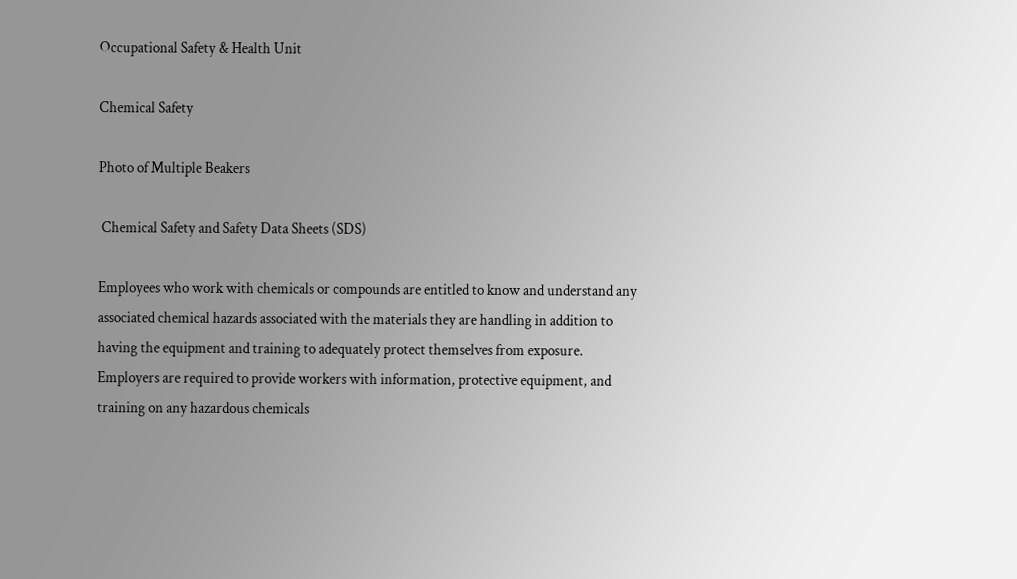Occupational Safety & Health Unit

Chemical Safety

Photo of Multiple Beakers

 Chemical Safety and Safety Data Sheets (SDS)

Employees who work with chemicals or compounds are entitled to know and understand any associated chemical hazards associated with the materials they are handling in addition to having the equipment and training to adequately protect themselves from exposure. Employers are required to provide workers with information, protective equipment, and training on any hazardous chemicals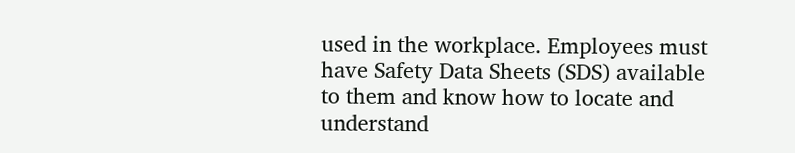used in the workplace. Employees must have Safety Data Sheets (SDS) available to them and know how to locate and understand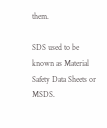them.

SDS used to be known as Material Safety Data Sheets or MSDS.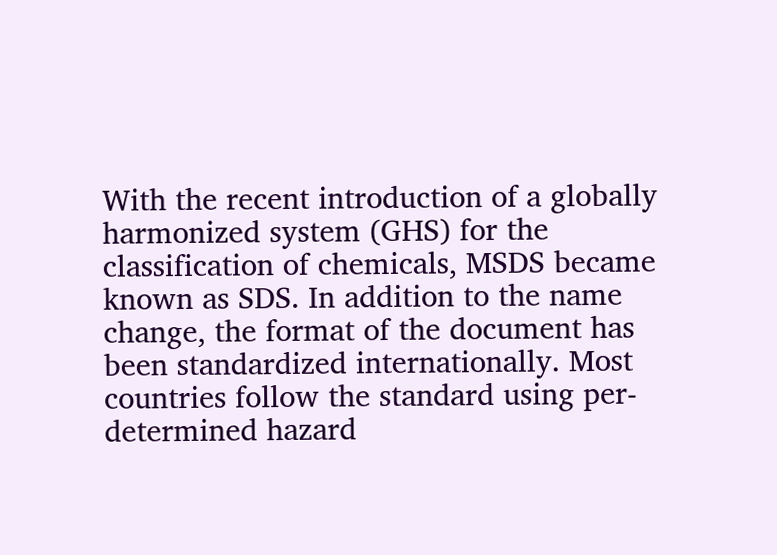With the recent introduction of a globally harmonized system (GHS) for the classification of chemicals, MSDS became known as SDS. In addition to the name change, the format of the document has been standardized internationally. Most countries follow the standard using per-determined hazard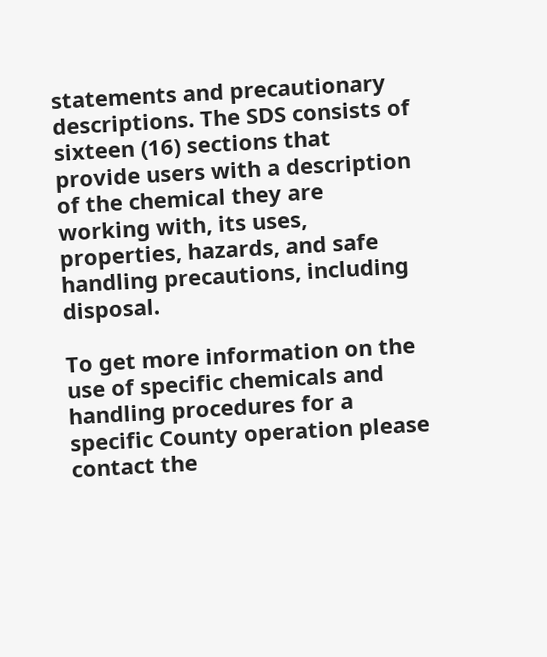statements and precautionary descriptions. The SDS consists of sixteen (16) sections that provide users with a description of the chemical they are working with, its uses, properties, hazards, and safe handling precautions, including disposal.

To get more information on the use of specific chemicals and handling procedures for a specific County operation please contact the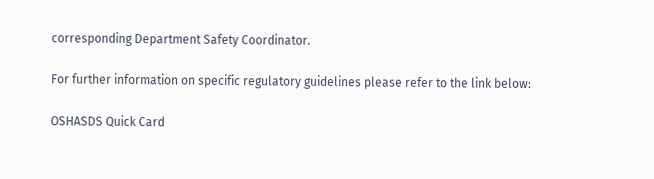corresponding Department Safety Coordinator.

For further information on specific regulatory guidelines please refer to the link below:

OSHASDS Quick Card